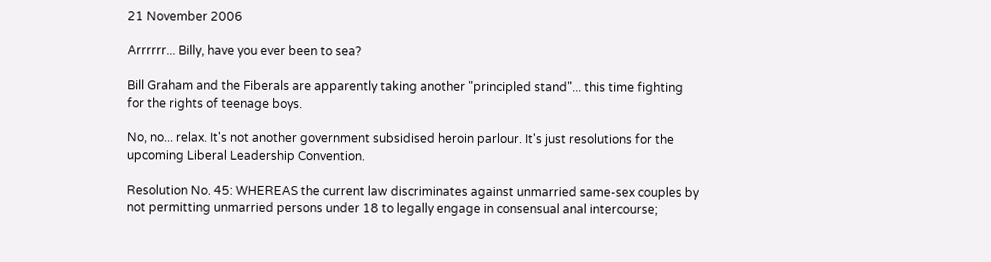21 November 2006

Arrrrrr... Billy, have you ever been to sea?

Bill Graham and the Fiberals are apparently taking another "principled stand"... this time fighting for the rights of teenage boys.

No, no... relax. It's not another government subsidised heroin parlour. It's just resolutions for the upcoming Liberal Leadership Convention.

Resolution No. 45: WHEREAS the current law discriminates against unmarried same-sex couples by not permitting unmarried persons under 18 to legally engage in consensual anal intercourse;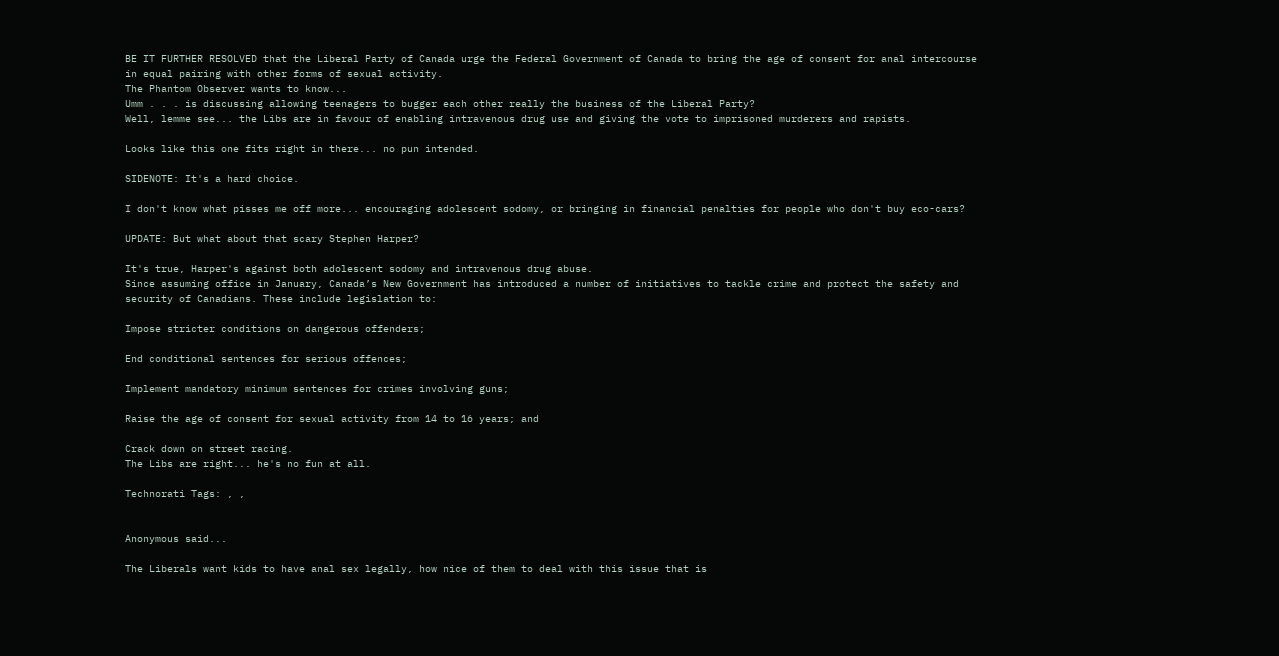BE IT FURTHER RESOLVED that the Liberal Party of Canada urge the Federal Government of Canada to bring the age of consent for anal intercourse in equal pairing with other forms of sexual activity.
The Phantom Observer wants to know...
Umm . . . is discussing allowing teenagers to bugger each other really the business of the Liberal Party?
Well, lemme see... the Libs are in favour of enabling intravenous drug use and giving the vote to imprisoned murderers and rapists.

Looks like this one fits right in there... no pun intended.

SIDENOTE: It's a hard choice.

I don't know what pisses me off more... encouraging adolescent sodomy, or bringing in financial penalties for people who don't buy eco-cars?

UPDATE: But what about that scary Stephen Harper?

It's true, Harper's against both adolescent sodomy and intravenous drug abuse.
Since assuming office in January, Canada’s New Government has introduced a number of initiatives to tackle crime and protect the safety and security of Canadians. These include legislation to:

Impose stricter conditions on dangerous offenders;

End conditional sentences for serious offences;

Implement mandatory minimum sentences for crimes involving guns;

Raise the age of consent for sexual activity from 14 to 16 years; and

Crack down on street racing.
The Libs are right... he's no fun at all.

Technorati Tags: , ,


Anonymous said...

The Liberals want kids to have anal sex legally, how nice of them to deal with this issue that is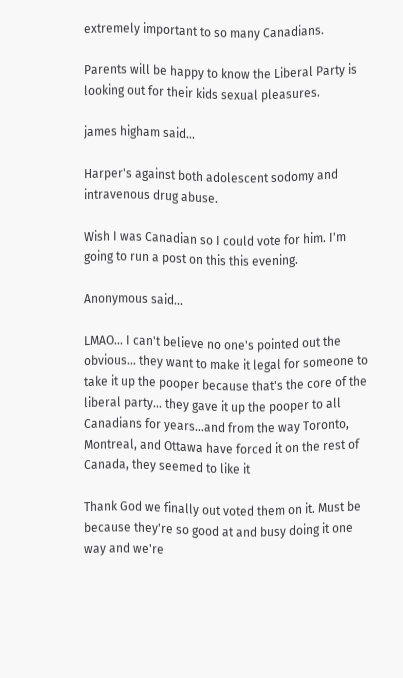extremely important to so many Canadians.

Parents will be happy to know the Liberal Party is looking out for their kids sexual pleasures.

james higham said...

Harper's against both adolescent sodomy and intravenous drug abuse.

Wish I was Canadian so I could vote for him. I'm going to run a post on this this evening.

Anonymous said...

LMAO... I can't believe no one's pointed out the obvious... they want to make it legal for someone to take it up the pooper because that's the core of the liberal party... they gave it up the pooper to all Canadians for years...and from the way Toronto, Montreal, and Ottawa have forced it on the rest of Canada, they seemed to like it

Thank God we finally out voted them on it. Must be because they're so good at and busy doing it one way and we're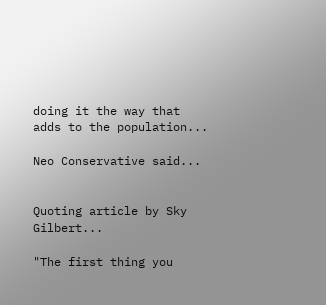doing it the way that adds to the population...

Neo Conservative said...


Quoting article by Sky Gilbert...

"The first thing you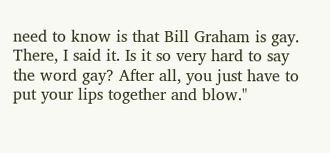need to know is that Bill Graham is gay. There, I said it. Is it so very hard to say the word gay? After all, you just have to put your lips together and blow."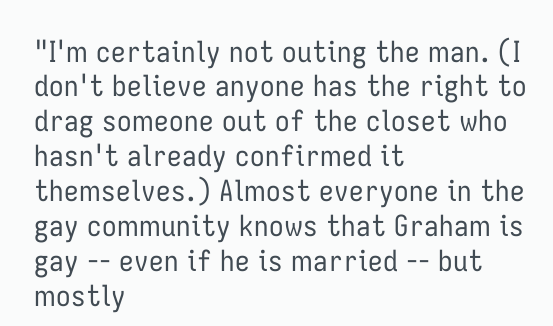"I'm certainly not outing the man. (I don't believe anyone has the right to drag someone out of the closet who hasn't already confirmed it themselves.) Almost everyone in the gay community knows that Graham is gay -- even if he is married -- but mostly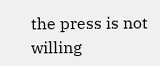the press is not willing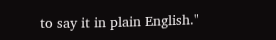to say it in plain English."